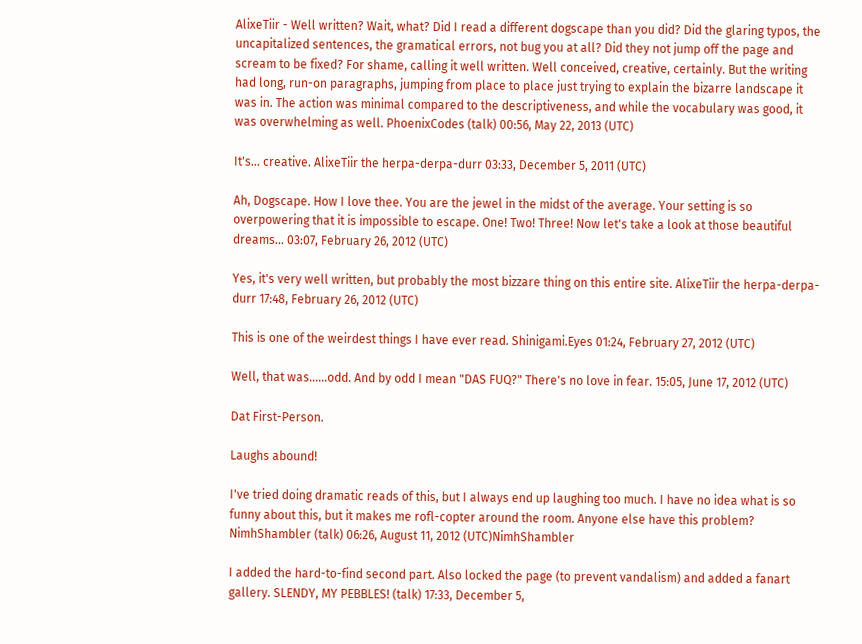AlixeTiir - Well written? Wait, what? Did I read a different dogscape than you did? Did the glaring typos, the uncapitalized sentences, the gramatical errors, not bug you at all? Did they not jump off the page and scream to be fixed? For shame, calling it well written. Well conceived, creative, certainly. But the writing had long, run-on paragraphs, jumping from place to place just trying to explain the bizarre landscape it was in. The action was minimal compared to the descriptiveness, and while the vocabulary was good, it was overwhelming as well. PhoenixCodes (talk) 00:56, May 22, 2013 (UTC)

It's... creative. AlixeTiir the herpa-derpa-durr 03:33, December 5, 2011 (UTC)

Ah, Dogscape. How I love thee. You are the jewel in the midst of the average. Your setting is so overpowering that it is impossible to escape. One! Two! Three! Now let's take a look at those beautiful dreams... 03:07, February 26, 2012 (UTC)

Yes, it's very well written, but probably the most bizzare thing on this entire site. AlixeTiir the herpa-derpa-durr 17:48, February 26, 2012 (UTC)

This is one of the weirdest things I have ever read. Shinigami.Eyes 01:24, February 27, 2012 (UTC)

Well, that was......odd. And by odd I mean "DAS FUQ?" There's no love in fear. 15:05, June 17, 2012 (UTC)

Dat First-Person.

Laughs abound!

I've tried doing dramatic reads of this, but I always end up laughing too much. I have no idea what is so funny about this, but it makes me rofl-copter around the room. Anyone else have this problem? NimhShambler (talk) 06:26, August 11, 2012 (UTC)NimhShambler

I added the hard-to-find second part. Also locked the page (to prevent vandalism) and added a fanart gallery. SLENDY, MY PEBBLES! (talk) 17:33, December 5,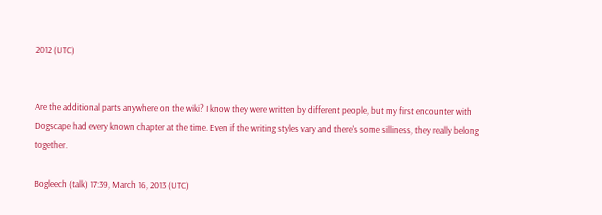2012 (UTC)


Are the additional parts anywhere on the wiki? I know they were written by different people, but my first encounter with Dogscape had every known chapter at the time. Even if the writing styles vary and there's some silliness, they really belong together.

Bogleech (talk) 17:39, March 16, 2013 (UTC)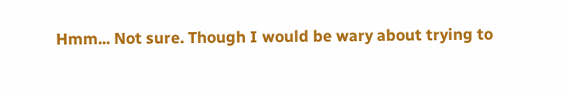Hmm... Not sure. Though I would be wary about trying to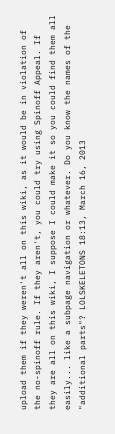upload them if they weren't all on this wiki, as it would be in violation of the no-spinoff rule. If they aren't, you could try using Spinoff Appeal. If they are all on this wiki, I suppose I could make it so you could find them all easily... like a subpage navigation or whatever. Do you know the names of the "additional parts"? LOLSKELETONS 18:13, March 16, 2013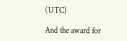(UTC)

And the award for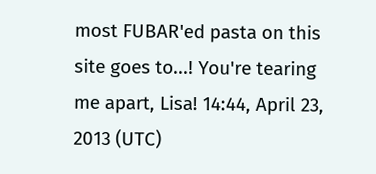most FUBAR'ed pasta on this site goes to...! You're tearing me apart, Lisa! 14:44, April 23, 2013 (UTC)